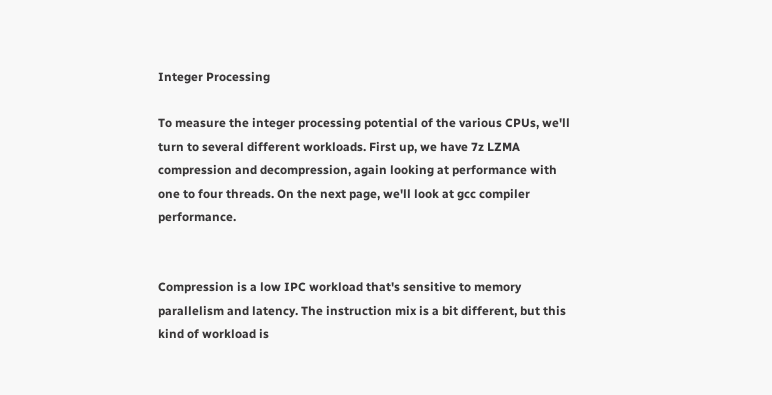Integer Processing

To measure the integer processing potential of the various CPUs, we'll turn to several different workloads. First up, we have 7z LZMA compression and decompression, again looking at performance with one to four threads. On the next page, we'll look at gcc compiler performance.


Compression is a low IPC workload that's sensitive to memory parallelism and latency. The instruction mix is a bit different, but this kind of workload is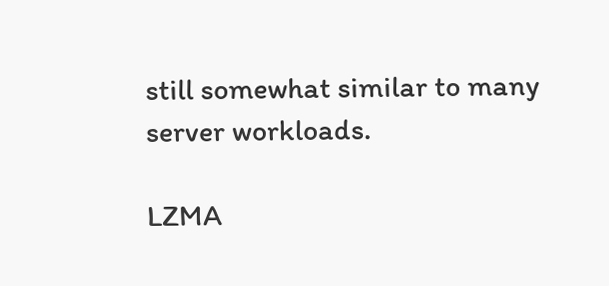still somewhat similar to many server workloads.

LZMA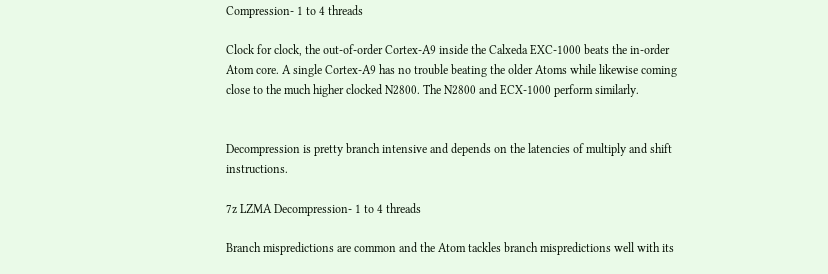Compression- 1 to 4 threads

Clock for clock, the out-of-order Cortex-A9 inside the Calxeda EXC-1000 beats the in-order Atom core. A single Cortex-A9 has no trouble beating the older Atoms while likewise coming close to the much higher clocked N2800. The N2800 and ECX-1000 perform similarly.


Decompression is pretty branch intensive and depends on the latencies of multiply and shift instructions.

7z LZMA Decompression- 1 to 4 threads

Branch mispredictions are common and the Atom tackles branch mispredictions well with its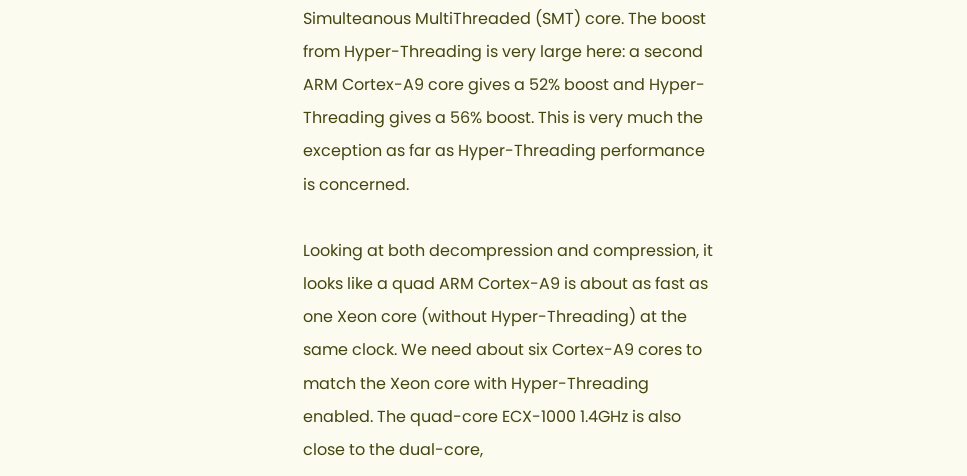Simulteanous MultiThreaded (SMT) core. The boost from Hyper-Threading is very large here: a second ARM Cortex-A9 core gives a 52% boost and Hyper-Threading gives a 56% boost. This is very much the exception as far as Hyper-Threading performance is concerned.

Looking at both decompression and compression, it looks like a quad ARM Cortex-A9 is about as fast as one Xeon core (without Hyper-Threading) at the same clock. We need about six Cortex-A9 cores to match the Xeon core with Hyper-Threading enabled. The quad-core ECX-1000 1.4GHz is also close to the dual-core,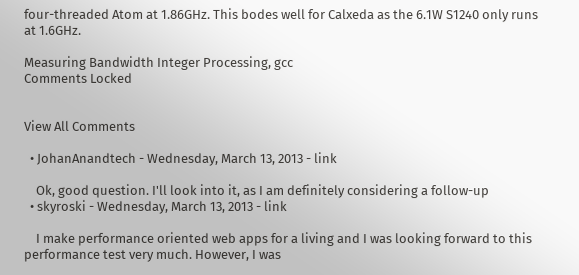four-threaded Atom at 1.86GHz. This bodes well for Calxeda as the 6.1W S1240 only runs at 1.6GHz.

Measuring Bandwidth Integer Processing, gcc
Comments Locked


View All Comments

  • JohanAnandtech - Wednesday, March 13, 2013 - link

    Ok, good question. I'll look into it, as I am definitely considering a follow-up
  • skyroski - Wednesday, March 13, 2013 - link

    I make performance oriented web apps for a living and I was looking forward to this performance test very much. However, I was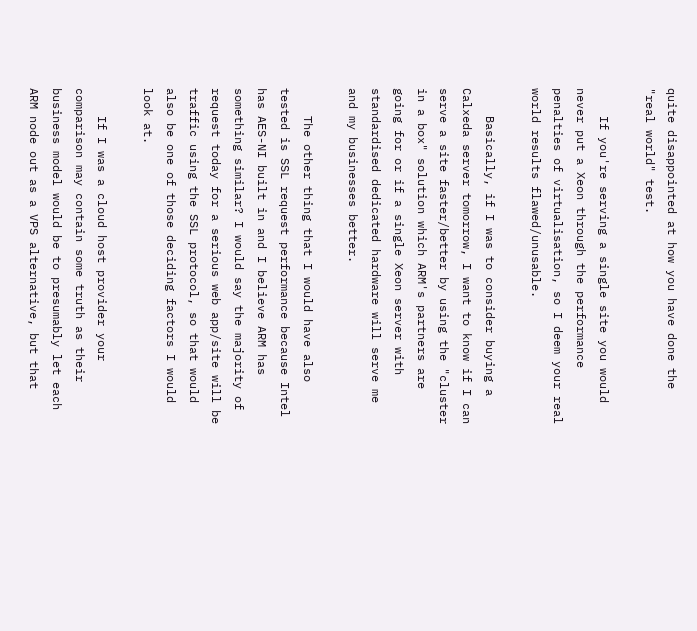quite disappointed at how you have done the "real world" test.

    If you're serving a single site you would never put a Xeon through the performance penalties of virtualisation, so I deem your real world results flawed/unusable.

    Basically, if I was to consider buying a Calxeda server tomorrow, I want to know if I can serve a site faster/better by using the "cluster in a box" solution which ARM's partners are going for or if a single Xeon server with standardised dedicated hardware will serve me and my businesses better.

    The other thing that I would have also tested is SSL request performance because Intel has AES-NI built in and I believe ARM has something similar? I would say the majority of request today for a serious web app/site will be traffic using the SSL protocol, so that would also be one of those deciding factors I would look at.

    If I was a cloud host provider your comparison may contain some truth as their business model would be to presumably let each ARM node out as a VPS alternative, but that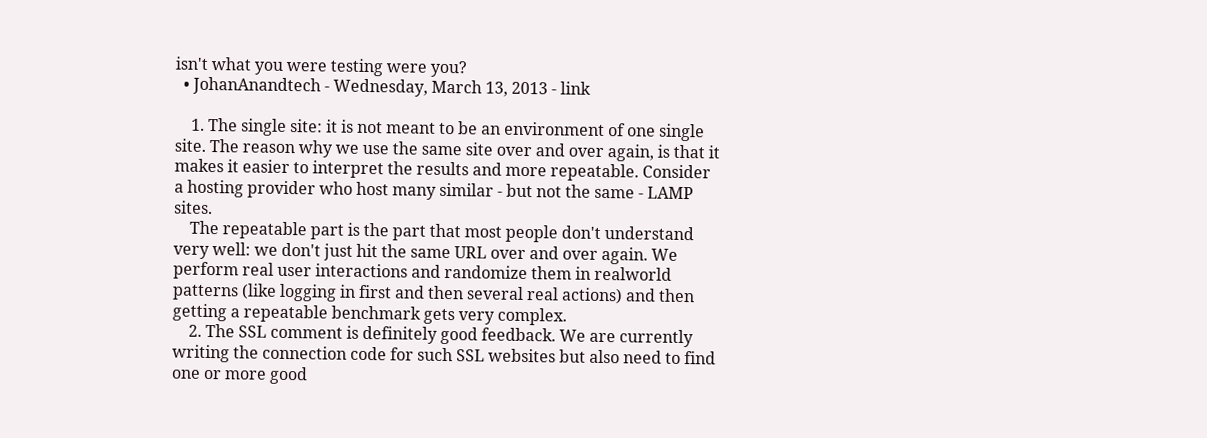isn't what you were testing were you?
  • JohanAnandtech - Wednesday, March 13, 2013 - link

    1. The single site: it is not meant to be an environment of one single site. The reason why we use the same site over and over again, is that it makes it easier to interpret the results and more repeatable. Consider a hosting provider who host many similar - but not the same - LAMP sites.
    The repeatable part is the part that most people don't understand very well: we don't just hit the same URL over and over again. We perform real user interactions and randomize them in realworld patterns (like logging in first and then several real actions) and then getting a repeatable benchmark gets very complex.
    2. The SSL comment is definitely good feedback. We are currently writing the connection code for such SSL websites but also need to find one or more good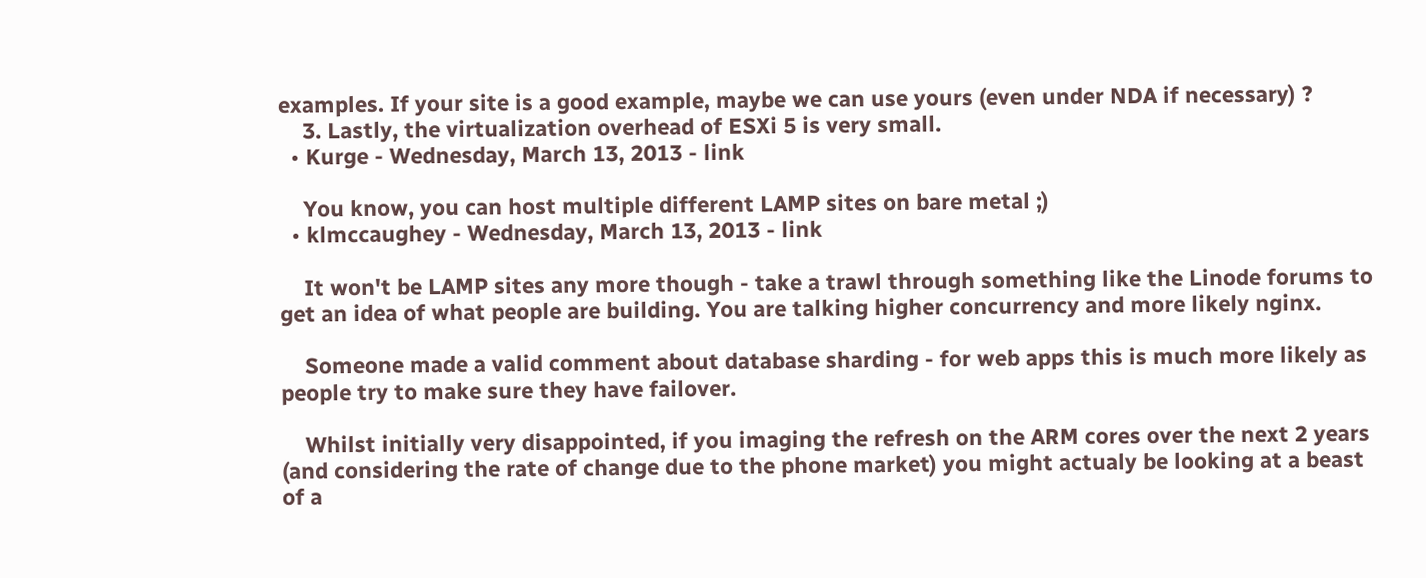examples. If your site is a good example, maybe we can use yours (even under NDA if necessary) ?
    3. Lastly, the virtualization overhead of ESXi 5 is very small.
  • Kurge - Wednesday, March 13, 2013 - link

    You know, you can host multiple different LAMP sites on bare metal ;)
  • klmccaughey - Wednesday, March 13, 2013 - link

    It won't be LAMP sites any more though - take a trawl through something like the Linode forums to get an idea of what people are building. You are talking higher concurrency and more likely nginx.

    Someone made a valid comment about database sharding - for web apps this is much more likely as people try to make sure they have failover.

    Whilst initially very disappointed, if you imaging the refresh on the ARM cores over the next 2 years (and considering the rate of change due to the phone market) you might actualy be looking at a beast of a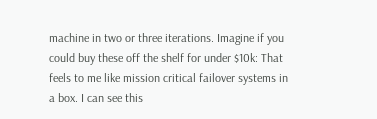machine in two or three iterations. Imagine if you could buy these off the shelf for under $10k: That feels to me like mission critical failover systems in a box. I can see this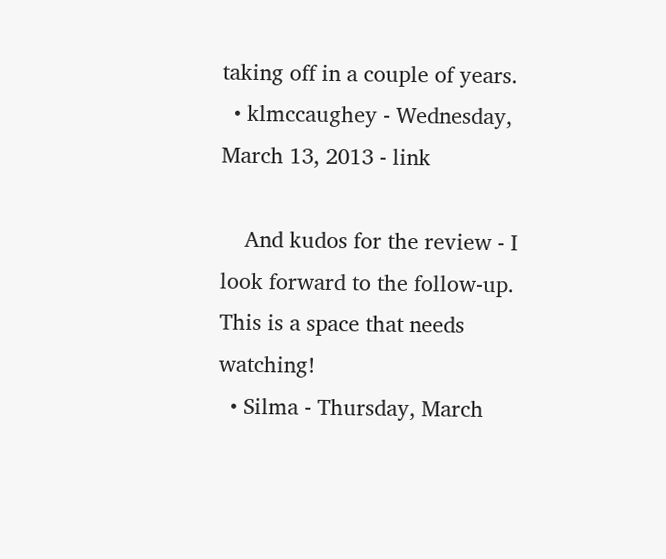taking off in a couple of years.
  • klmccaughey - Wednesday, March 13, 2013 - link

    And kudos for the review - I look forward to the follow-up. This is a space that needs watching!
  • Silma - Thursday, March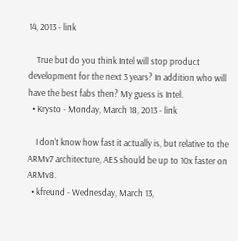14, 2013 - link

    True but do you think Intel will stop product development for the next 3 years? In addition who will have the best fabs then? My guess is Intel.
  • Krysto - Monday, March 18, 2013 - link

    I don't know how fast it actually is, but relative to the ARMv7 architecture, AES should be up to 10x faster on ARMv8.
  • kfreund - Wednesday, March 13,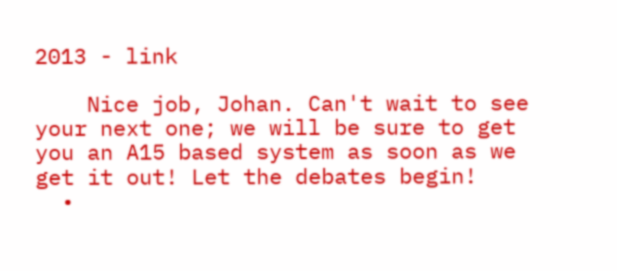2013 - link

    Nice job, Johan. Can't wait to see your next one; we will be sure to get you an A15 based system as soon as we get it out! Let the debates begin!
  •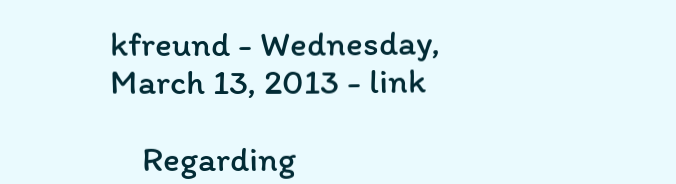kfreund - Wednesday, March 13, 2013 - link

    Regarding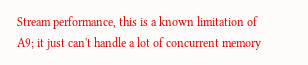Stream performance, this is a known limitation of A9; it just can't handle a lot of concurrent memory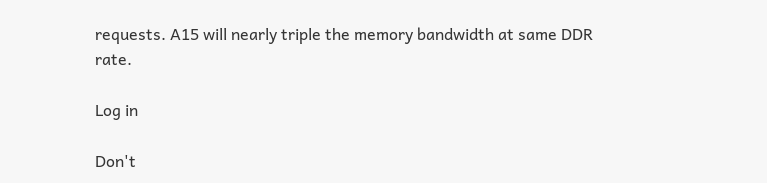requests. A15 will nearly triple the memory bandwidth at same DDR rate.

Log in

Don't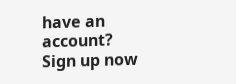have an account? Sign up now